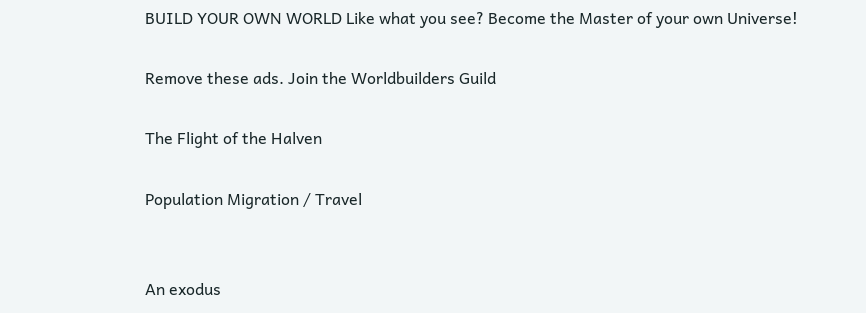BUILD YOUR OWN WORLD Like what you see? Become the Master of your own Universe!

Remove these ads. Join the Worldbuilders Guild

The Flight of the Halven

Population Migration / Travel


An exodus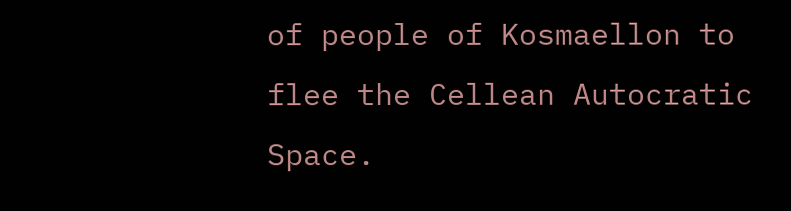of people of Kosmaellon to flee the Cellean Autocratic Space.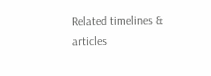Related timelines & articles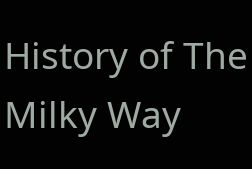History of The Milky Way